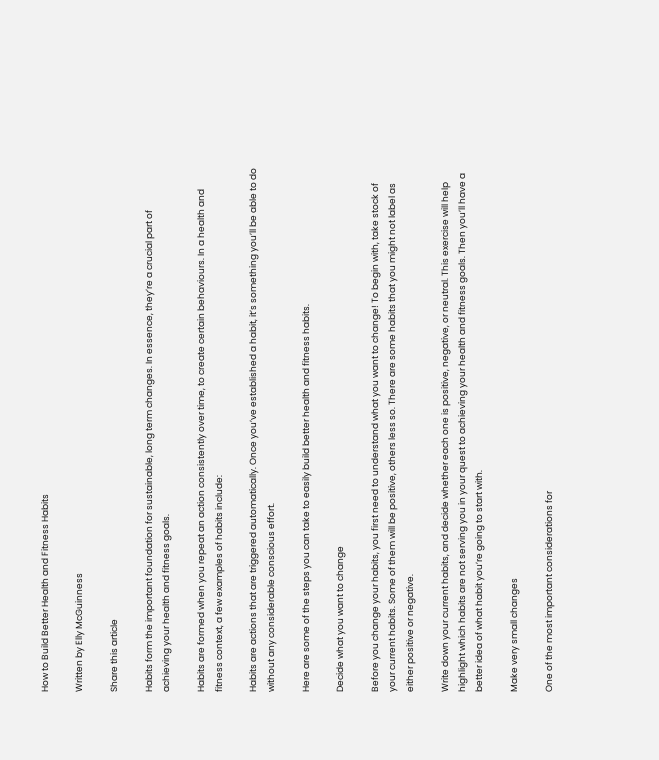How to Build Better Health and Fitness Habits

Written by Elly McGuinness

Share this article

Habits form the important foundation for sustainable, long term changes. In essence, they’re a crucial part of achieving your health and fitness goals.

Habits are formed when you repeat an action consistently over time, to create certain behaviours. In a health and fitness context, a few examples of habits include:

Habits are actions that are triggered automatically. Once you’ve established a habit, it’s something you’ll be able to do without any considerable conscious effort.

Here are some of the steps you can take to easily build better health and fitness habits.

Decide what you want to change

Before you change your habits, you first need to understand what you want to change! To begin with, take stock of your current habits. Some of them will be positive, others less so. There are some habits that you might not label as either positive or negative.

Write down your current habits, and decide whether each one is positive, negative, or neutral. This exercise will help highlight which habits are not serving you in your quest to achieving your health and fitness goals. Then you’ll have a better idea of what habit you’re going to start with.

Make very small changes

One of the most important considerations for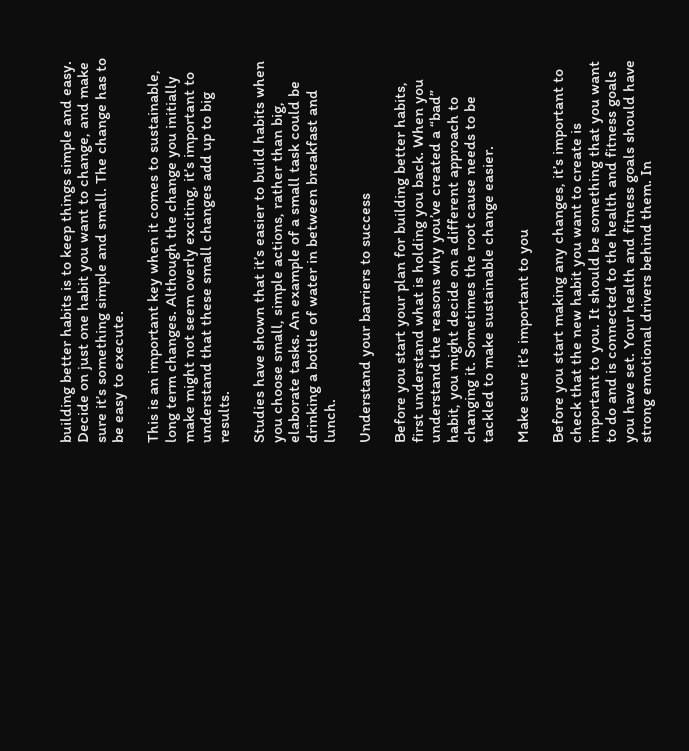building better habits is to keep things simple and easy.  Decide on just one habit you want to change, and make sure it’s something simple and small. The change has to be easy to execute.

This is an important key when it comes to sustainable, long term changes. Although the change you initially make might not seem overly exciting, it’s important to understand that these small changes add up to big results.

Studies have shown that it’s easier to build habits when you choose small, simple actions, rather than big, elaborate tasks. An example of a small task could be drinking a bottle of water in between breakfast and lunch.

Understand your barriers to success

Before you start your plan for building better habits, first understand what is holding you back. When you understand the reasons why you’ve created a “bad” habit, you might decide on a different approach to changing it. Sometimes the root cause needs to be tackled to make sustainable change easier.

Make sure it’s important to you

Before you start making any changes, it’s important to check that the new habit you want to create is important to you. It should be something that you want to do and is connected to the health and fitness goals you have set. Your health and fitness goals should have strong emotional drivers behind them. In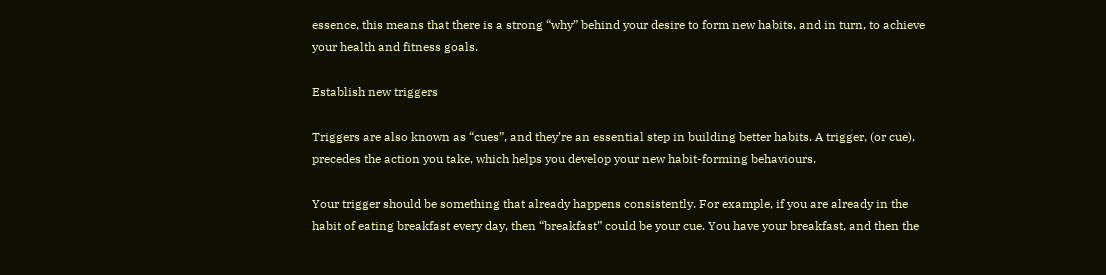essence, this means that there is a strong “why” behind your desire to form new habits, and in turn, to achieve your health and fitness goals.

Establish new triggers

Triggers are also known as “cues”, and they’re an essential step in building better habits. A trigger, (or cue), precedes the action you take, which helps you develop your new habit-forming behaviours.

Your trigger should be something that already happens consistently. For example, if you are already in the habit of eating breakfast every day, then “breakfast” could be your cue. You have your breakfast, and then the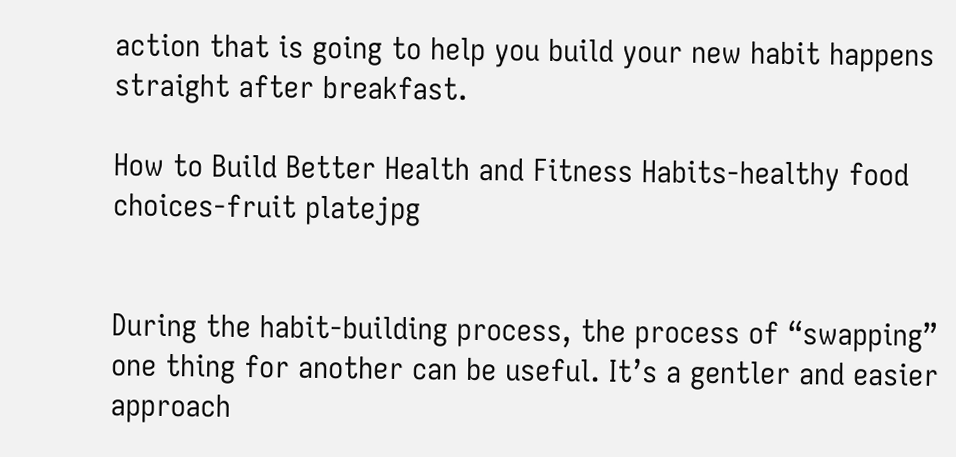action that is going to help you build your new habit happens straight after breakfast.

How to Build Better Health and Fitness Habits-healthy food choices-fruit platejpg


During the habit-building process, the process of “swapping” one thing for another can be useful. It’s a gentler and easier approach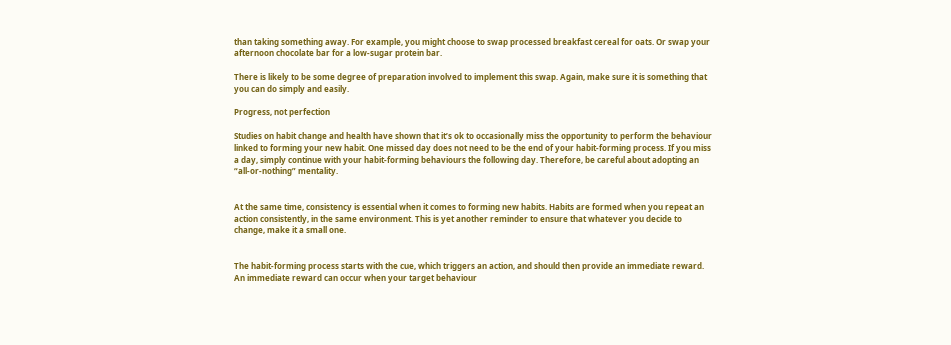than taking something away. For example, you might choose to swap processed breakfast cereal for oats. Or swap your afternoon chocolate bar for a low-sugar protein bar.

There is likely to be some degree of preparation involved to implement this swap. Again, make sure it is something that you can do simply and easily.

Progress, not perfection

Studies on habit change and health have shown that it’s ok to occasionally miss the opportunity to perform the behaviour linked to forming your new habit. One missed day does not need to be the end of your habit-forming process. If you miss a day, simply continue with your habit-forming behaviours the following day. Therefore, be careful about adopting an “all-or-nothing” mentality.


At the same time, consistency is essential when it comes to forming new habits. Habits are formed when you repeat an action consistently, in the same environment. This is yet another reminder to ensure that whatever you decide to change, make it a small one.


The habit-forming process starts with the cue, which triggers an action, and should then provide an immediate reward. An immediate reward can occur when your target behaviour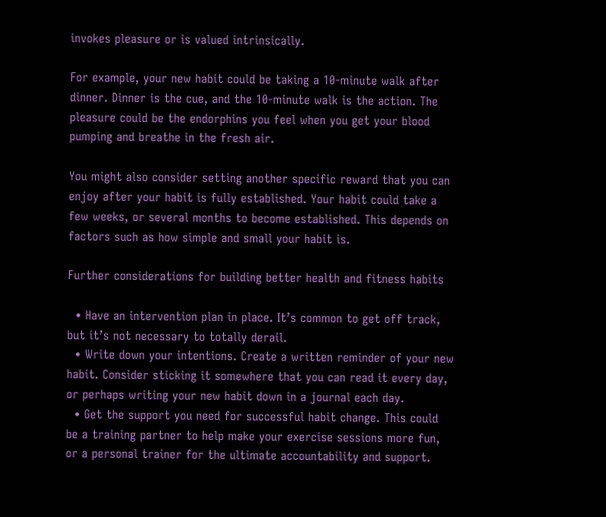invokes pleasure or is valued intrinsically.

For example, your new habit could be taking a 10-minute walk after dinner. Dinner is the cue, and the 10-minute walk is the action. The pleasure could be the endorphins you feel when you get your blood pumping and breathe in the fresh air.

You might also consider setting another specific reward that you can enjoy after your habit is fully established. Your habit could take a few weeks, or several months to become established. This depends on factors such as how simple and small your habit is.

Further considerations for building better health and fitness habits

  • Have an intervention plan in place. It’s common to get off track, but it’s not necessary to totally derail.
  • Write down your intentions. Create a written reminder of your new habit. Consider sticking it somewhere that you can read it every day, or perhaps writing your new habit down in a journal each day.
  • Get the support you need for successful habit change. This could be a training partner to help make your exercise sessions more fun, or a personal trainer for the ultimate accountability and support.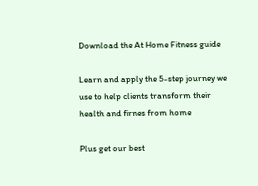Download the At Home Fitness guide

Learn and apply the 5-step journey we use to help clients transform their health and firnes from home

Plus get our best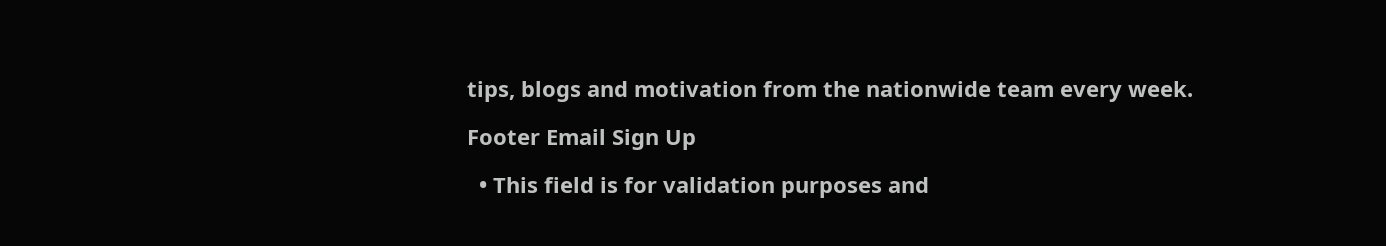tips, blogs and motivation from the nationwide team every week.

Footer Email Sign Up

  • This field is for validation purposes and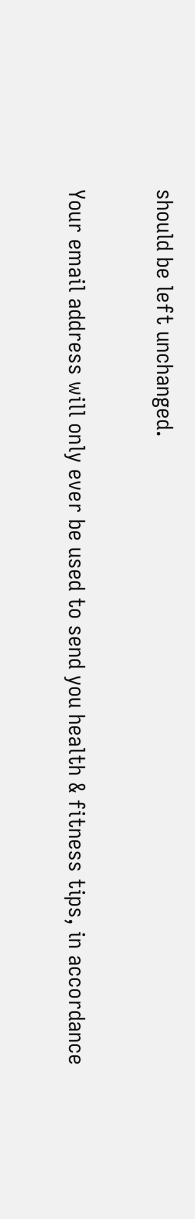should be left unchanged.

Your email address will only ever be used to send you health & fitness tips, in accordance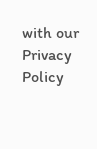with our Privacy Policy